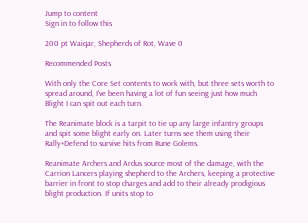Jump to content
Sign in to follow this

200 pt Waiqar, Shepherds of Rot, Wave 0

Recommended Posts

With only the Core Set contents to work with, but three sets worth to spread around, I've been having a lot of fun seeing just how much Blight I can spit out each turn.

The Reanimate block is a tarpit to tie up any large infantry groups and spit some blight early on. Later turns see them using their Rally+Defend to survive hits from Rune Golems.

Reanimate Archers and Ardus source most of the damage, with the Carrion Lancers playing shepherd to the Archers, keeping a protective barrier in front to stop charges and add to their already prodigious blight production. If units stop to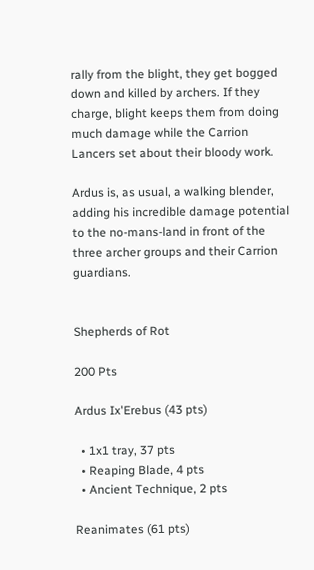rally from the blight, they get bogged down and killed by archers. If they charge, blight keeps them from doing much damage while the Carrion Lancers set about their bloody work.

Ardus is, as usual, a walking blender, adding his incredible damage potential to the no-mans-land in front of the three archer groups and their Carrion guardians.


Shepherds of Rot

200 Pts

Ardus Ix'Erebus (43 pts)

  • 1x1 tray, 37 pts
  • Reaping Blade, 4 pts
  • Ancient Technique, 2 pts

Reanimates (61 pts)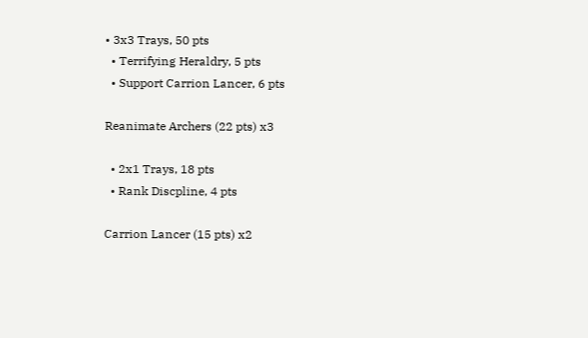• 3x3 Trays, 50 pts
  • Terrifying Heraldry, 5 pts
  • Support Carrion Lancer, 6 pts

Reanimate Archers (22 pts) x3

  • 2x1 Trays, 18 pts
  • Rank Discpline, 4 pts

Carrion Lancer (15 pts) x2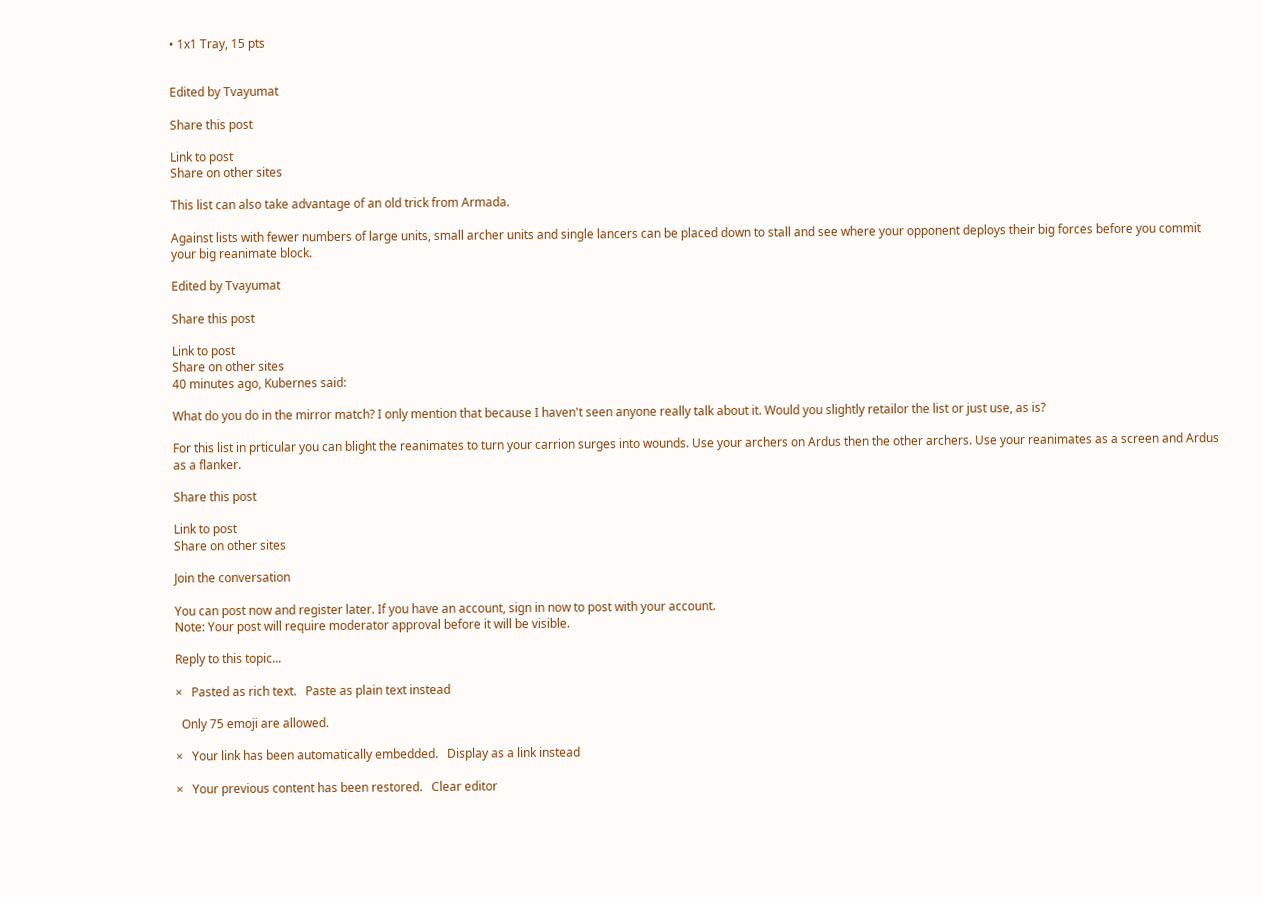• 1x1 Tray, 15 pts


Edited by Tvayumat

Share this post

Link to post
Share on other sites

This list can also take advantage of an old trick from Armada.

Against lists with fewer numbers of large units, small archer units and single lancers can be placed down to stall and see where your opponent deploys their big forces before you commit your big reanimate block.

Edited by Tvayumat

Share this post

Link to post
Share on other sites
40 minutes ago, Kubernes said:

What do you do in the mirror match? I only mention that because I haven't seen anyone really talk about it. Would you slightly retailor the list or just use, as is?

For this list in prticular you can blight the reanimates to turn your carrion surges into wounds. Use your archers on Ardus then the other archers. Use your reanimates as a screen and Ardus as a flanker.

Share this post

Link to post
Share on other sites

Join the conversation

You can post now and register later. If you have an account, sign in now to post with your account.
Note: Your post will require moderator approval before it will be visible.

Reply to this topic...

×   Pasted as rich text.   Paste as plain text instead

  Only 75 emoji are allowed.

×   Your link has been automatically embedded.   Display as a link instead

×   Your previous content has been restored.   Clear editor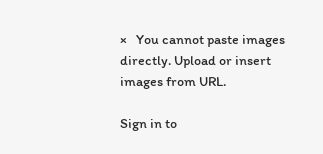×   You cannot paste images directly. Upload or insert images from URL.

Sign in to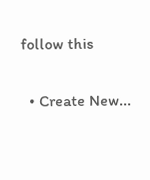follow this

  • Create New...